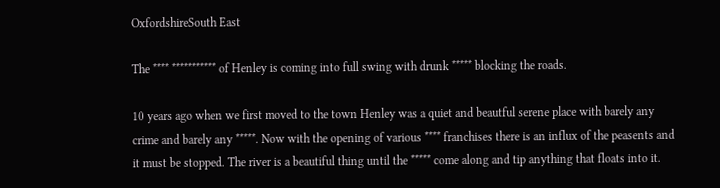OxfordshireSouth East

The **** *********** of Henley is coming into full swing with drunk ***** blocking the roads.

10 years ago when we first moved to the town Henley was a quiet and beautful serene place with barely any crime and barely any *****. Now with the opening of various **** franchises there is an influx of the peasents and it must be stopped. The river is a beautiful thing until the ***** come along and tip anything that floats into it.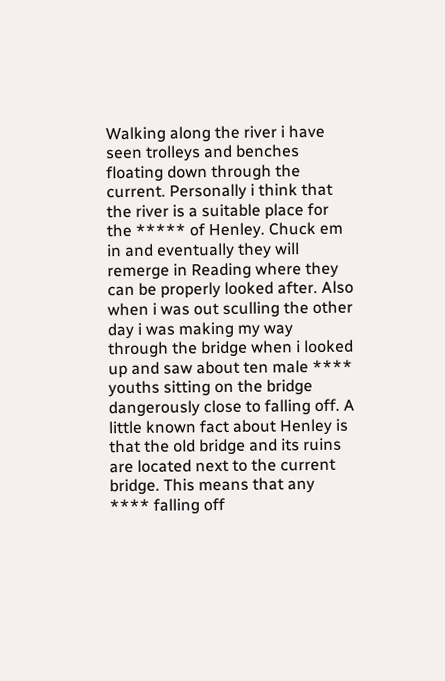Walking along the river i have seen trolleys and benches floating down through the current. Personally i think that the river is a suitable place for the ***** of Henley. Chuck em in and eventually they will remerge in Reading where they can be properly looked after. Also when i was out sculling the other day i was making my way through the bridge when i looked up and saw about ten male **** youths sitting on the bridge dangerously close to falling off. A little known fact about Henley is that the old bridge and its ruins are located next to the current bridge. This means that any **** falling off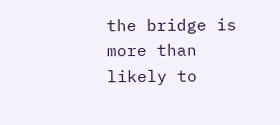the bridge is more than likely to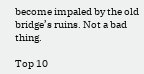become impaled by the old bridge’s ruins. Not a bad thing.

Top 10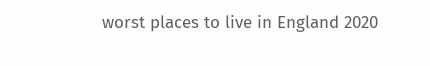worst places to live in England 2020